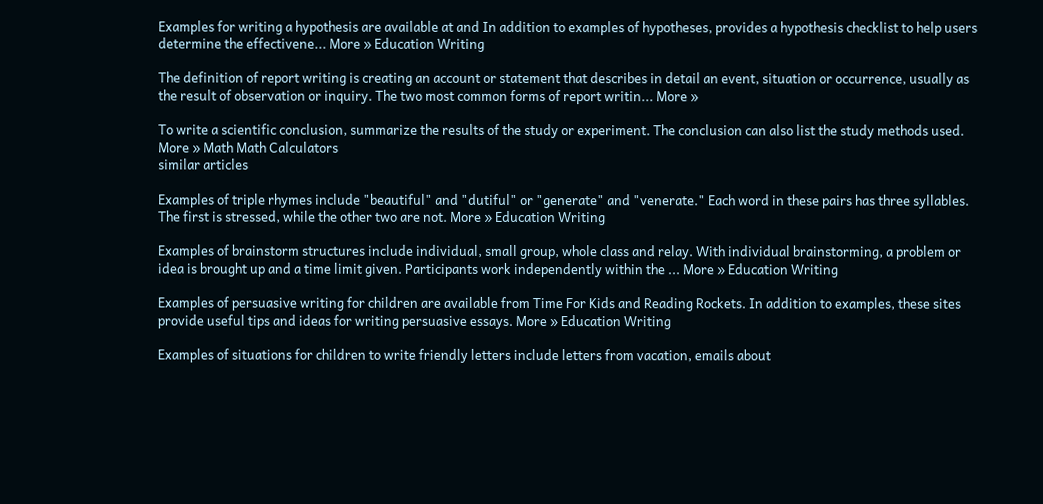Examples for writing a hypothesis are available at and In addition to examples of hypotheses, provides a hypothesis checklist to help users determine the effectivene... More » Education Writing

The definition of report writing is creating an account or statement that describes in detail an event, situation or occurrence, usually as the result of observation or inquiry. The two most common forms of report writin... More »

To write a scientific conclusion, summarize the results of the study or experiment. The conclusion can also list the study methods used. More » Math Math Calculators
similar articles

Examples of triple rhymes include "beautiful" and "dutiful" or "generate" and "venerate." Each word in these pairs has three syllables. The first is stressed, while the other two are not. More » Education Writing

Examples of brainstorm structures include individual, small group, whole class and relay. With individual brainstorming, a problem or idea is brought up and a time limit given. Participants work independently within the ... More » Education Writing

Examples of persuasive writing for children are available from Time For Kids and Reading Rockets. In addition to examples, these sites provide useful tips and ideas for writing persuasive essays. More » Education Writing

Examples of situations for children to write friendly letters include letters from vacation, emails about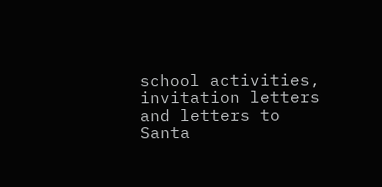school activities, invitation letters and letters to Santa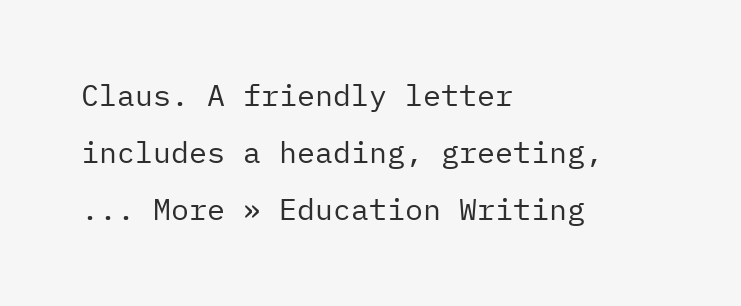Claus. A friendly letter includes a heading, greeting, ... More » Education Writing